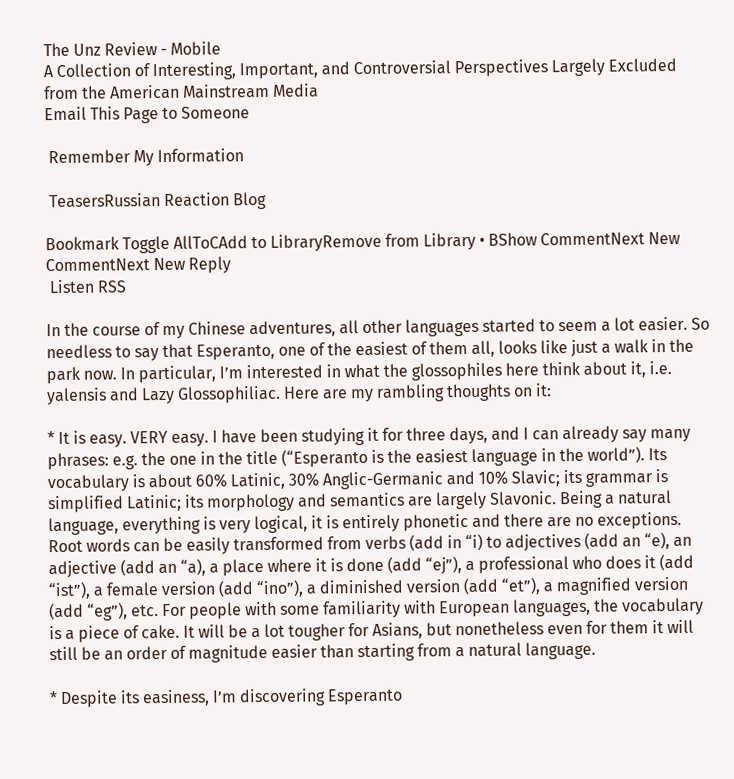The Unz Review - Mobile
A Collection of Interesting, Important, and Controversial Perspectives Largely Excluded from the American Mainstream Media
Email This Page to Someone

 Remember My Information

 TeasersRussian Reaction Blog

Bookmark Toggle AllToCAdd to LibraryRemove from Library • BShow CommentNext New CommentNext New Reply
 Listen RSS

In the course of my Chinese adventures, all other languages started to seem a lot easier. So needless to say that Esperanto, one of the easiest of them all, looks like just a walk in the park now. In particular, I’m interested in what the glossophiles here think about it, i.e. yalensis and Lazy Glossophiliac. Here are my rambling thoughts on it:

* It is easy. VERY easy. I have been studying it for three days, and I can already say many phrases: e.g. the one in the title (“Esperanto is the easiest language in the world”). Its vocabulary is about 60% Latinic, 30% Anglic-Germanic and 10% Slavic; its grammar is simplified Latinic; its morphology and semantics are largely Slavonic. Being a natural language, everything is very logical, it is entirely phonetic and there are no exceptions. Root words can be easily transformed from verbs (add in “i) to adjectives (add an “e), an adjective (add an “a), a place where it is done (add “ej”), a professional who does it (add “ist”), a female version (add “ino”), a diminished version (add “et”), a magnified version (add “eg”), etc. For people with some familiarity with European languages, the vocabulary is a piece of cake. It will be a lot tougher for Asians, but nonetheless even for them it will still be an order of magnitude easier than starting from a natural language.

* Despite its easiness, I’m discovering Esperanto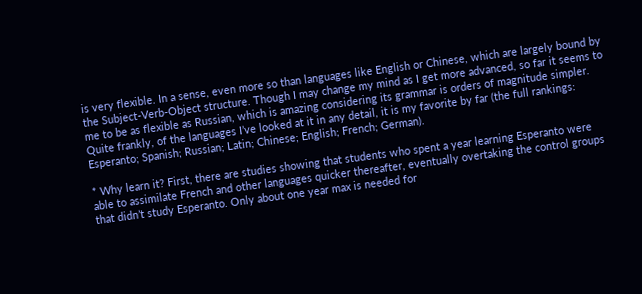is very flexible. In a sense, even more so than languages like English or Chinese, which are largely bound by the Subject-Verb-Object structure. Though I may change my mind as I get more advanced, so far it seems to me to be as flexible as Russian, which is amazing considering its grammar is orders of magnitude simpler. Quite frankly, of the languages I’ve looked at it in any detail, it is my favorite by far (the full rankings: Esperanto; Spanish; Russian; Latin; Chinese; English; French; German).

* Why learn it? First, there are studies showing that students who spent a year learning Esperanto were able to assimilate French and other languages quicker thereafter, eventually overtaking the control groups that didn’t study Esperanto. Only about one year max is needed for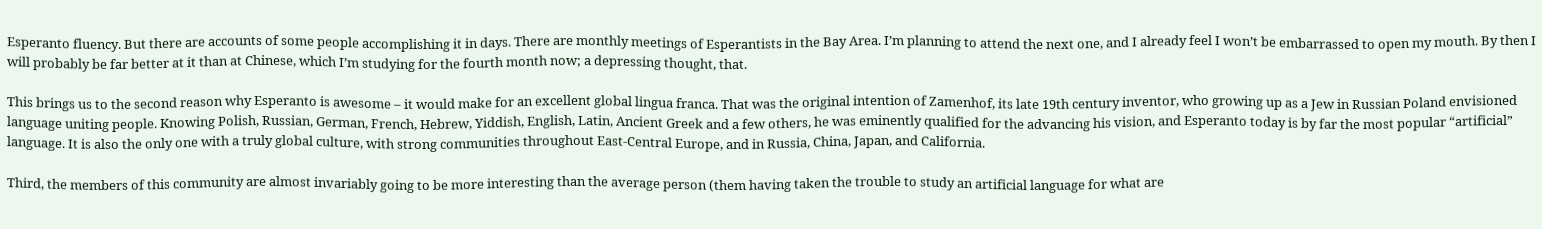Esperanto fluency. But there are accounts of some people accomplishing it in days. There are monthly meetings of Esperantists in the Bay Area. I’m planning to attend the next one, and I already feel I won’t be embarrassed to open my mouth. By then I will probably be far better at it than at Chinese, which I’m studying for the fourth month now; a depressing thought, that.

This brings us to the second reason why Esperanto is awesome – it would make for an excellent global lingua franca. That was the original intention of Zamenhof, its late 19th century inventor, who growing up as a Jew in Russian Poland envisioned language uniting people. Knowing Polish, Russian, German, French, Hebrew, Yiddish, English, Latin, Ancient Greek and a few others, he was eminently qualified for the advancing his vision, and Esperanto today is by far the most popular “artificial” language. It is also the only one with a truly global culture, with strong communities throughout East-Central Europe, and in Russia, China, Japan, and California.

Third, the members of this community are almost invariably going to be more interesting than the average person (them having taken the trouble to study an artificial language for what are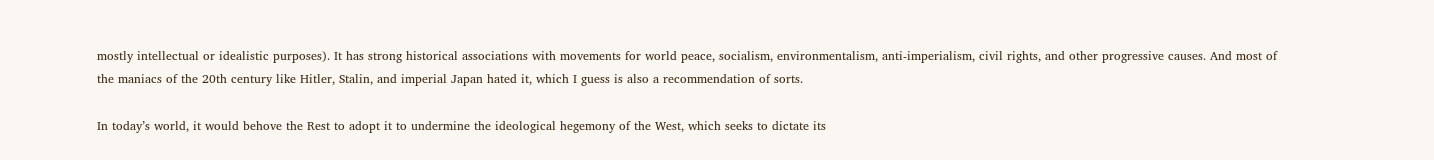mostly intellectual or idealistic purposes). It has strong historical associations with movements for world peace, socialism, environmentalism, anti-imperialism, civil rights, and other progressive causes. And most of the maniacs of the 20th century like Hitler, Stalin, and imperial Japan hated it, which I guess is also a recommendation of sorts.

In today’s world, it would behove the Rest to adopt it to undermine the ideological hegemony of the West, which seeks to dictate its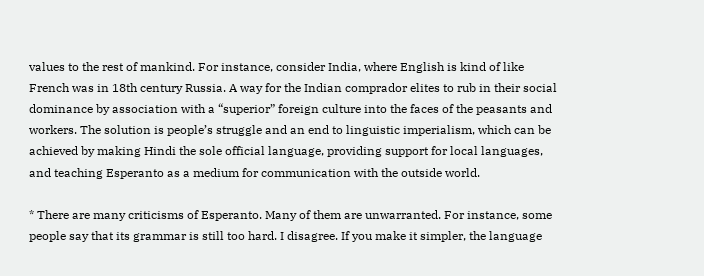values to the rest of mankind. For instance, consider India, where English is kind of like French was in 18th century Russia. A way for the Indian comprador elites to rub in their social dominance by association with a “superior” foreign culture into the faces of the peasants and workers. The solution is people’s struggle and an end to linguistic imperialism, which can be achieved by making Hindi the sole official language, providing support for local languages, and teaching Esperanto as a medium for communication with the outside world.

* There are many criticisms of Esperanto. Many of them are unwarranted. For instance, some people say that its grammar is still too hard. I disagree. If you make it simpler, the language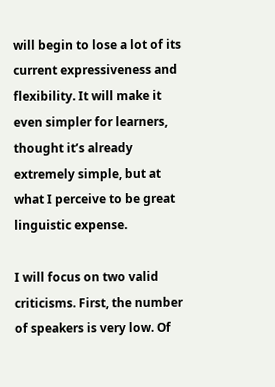will begin to lose a lot of its current expressiveness and flexibility. It will make it even simpler for learners, thought it’s already extremely simple, but at what I perceive to be great linguistic expense.

I will focus on two valid criticisms. First, the number of speakers is very low. Of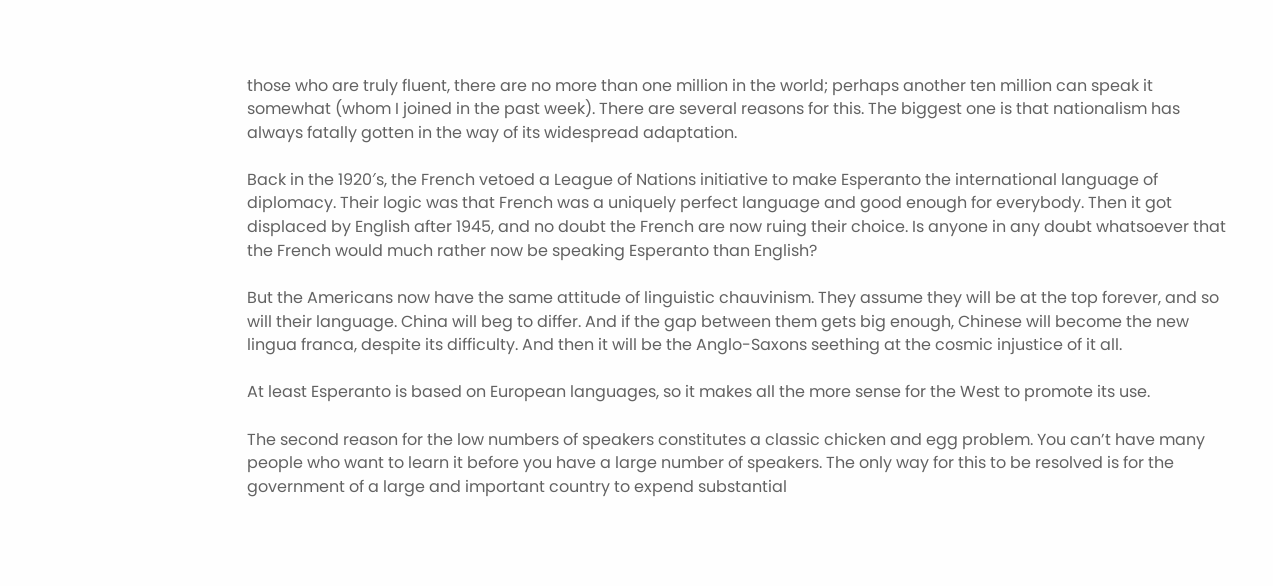those who are truly fluent, there are no more than one million in the world; perhaps another ten million can speak it somewhat (whom I joined in the past week). There are several reasons for this. The biggest one is that nationalism has always fatally gotten in the way of its widespread adaptation.

Back in the 1920′s, the French vetoed a League of Nations initiative to make Esperanto the international language of diplomacy. Their logic was that French was a uniquely perfect language and good enough for everybody. Then it got displaced by English after 1945, and no doubt the French are now ruing their choice. Is anyone in any doubt whatsoever that the French would much rather now be speaking Esperanto than English?

But the Americans now have the same attitude of linguistic chauvinism. They assume they will be at the top forever, and so will their language. China will beg to differ. And if the gap between them gets big enough, Chinese will become the new lingua franca, despite its difficulty. And then it will be the Anglo-Saxons seething at the cosmic injustice of it all.

At least Esperanto is based on European languages, so it makes all the more sense for the West to promote its use.

The second reason for the low numbers of speakers constitutes a classic chicken and egg problem. You can’t have many people who want to learn it before you have a large number of speakers. The only way for this to be resolved is for the government of a large and important country to expend substantial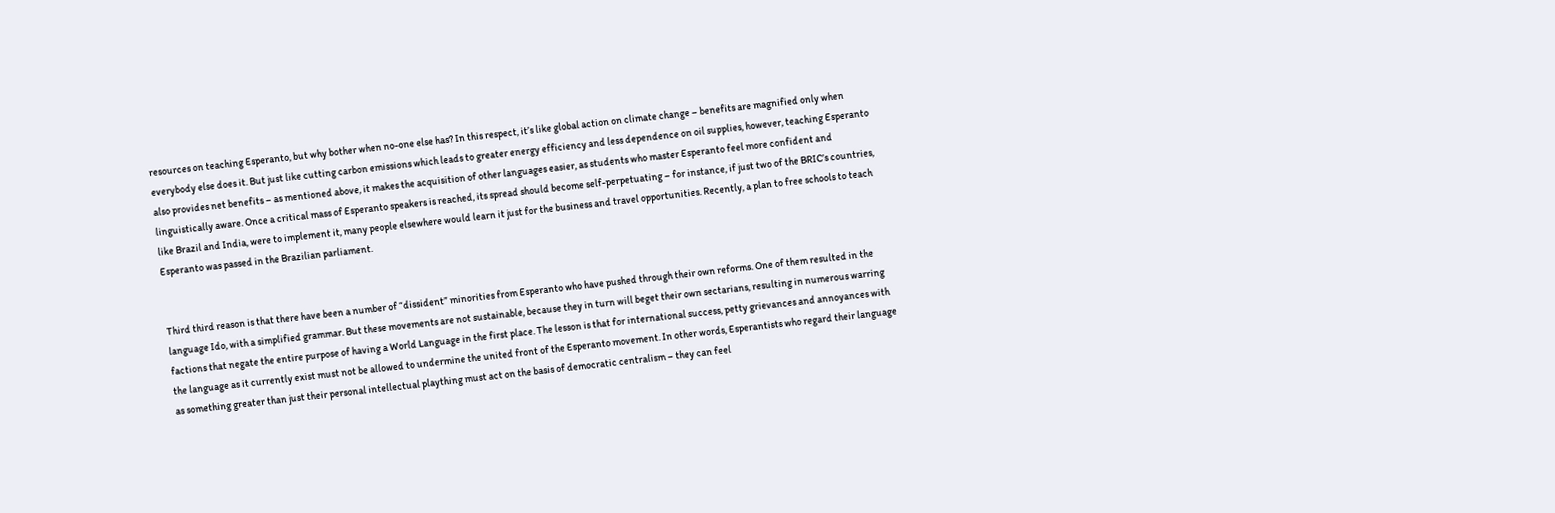resources on teaching Esperanto, but why bother when no-one else has? In this respect, it’s like global action on climate change – benefits are magnified only when everybody else does it. But just like cutting carbon emissions which leads to greater energy efficiency and less dependence on oil supplies, however, teaching Esperanto also provides net benefits – as mentioned above, it makes the acquisition of other languages easier, as students who master Esperanto feel more confident and linguistically aware. Once a critical mass of Esperanto speakers is reached, its spread should become self-perpetuating – for instance, if just two of the BRIC’s countries, like Brazil and India, were to implement it, many people elsewhere would learn it just for the business and travel opportunities. Recently, a plan to free schools to teach Esperanto was passed in the Brazilian parliament.


Third third reason is that there have been a number of “dissident” minorities from Esperanto who have pushed through their own reforms. One of them resulted in the language Ido, with a simplified grammar. But these movements are not sustainable, because they in turn will beget their own sectarians, resulting in numerous warring factions that negate the entire purpose of having a World Language in the first place. The lesson is that for international success, petty grievances and annoyances with the language as it currently exist must not be allowed to undermine the united front of the Esperanto movement. In other words, Esperantists who regard their language as something greater than just their personal intellectual plaything must act on the basis of democratic centralism – they can feel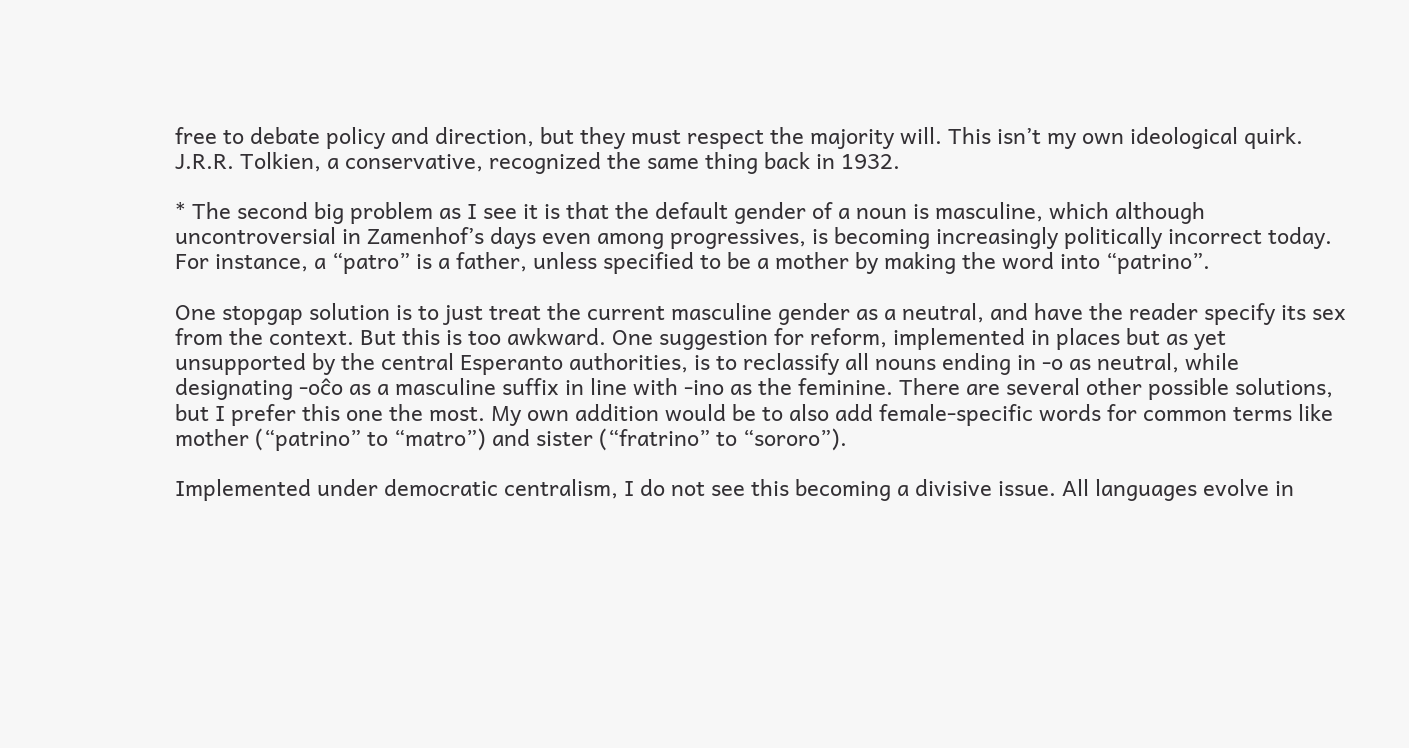free to debate policy and direction, but they must respect the majority will. This isn’t my own ideological quirk. J.R.R. Tolkien, a conservative, recognized the same thing back in 1932.

* The second big problem as I see it is that the default gender of a noun is masculine, which although uncontroversial in Zamenhof’s days even among progressives, is becoming increasingly politically incorrect today. For instance, a “patro” is a father, unless specified to be a mother by making the word into “patrino”.

One stopgap solution is to just treat the current masculine gender as a neutral, and have the reader specify its sex from the context. But this is too awkward. One suggestion for reform, implemented in places but as yet unsupported by the central Esperanto authorities, is to reclassify all nouns ending in -o as neutral, while designating -oĉo as a masculine suffix in line with -ino as the feminine. There are several other possible solutions, but I prefer this one the most. My own addition would be to also add female-specific words for common terms like mother (“patrino” to “matro”) and sister (“fratrino” to “sororo”).

Implemented under democratic centralism, I do not see this becoming a divisive issue. All languages evolve in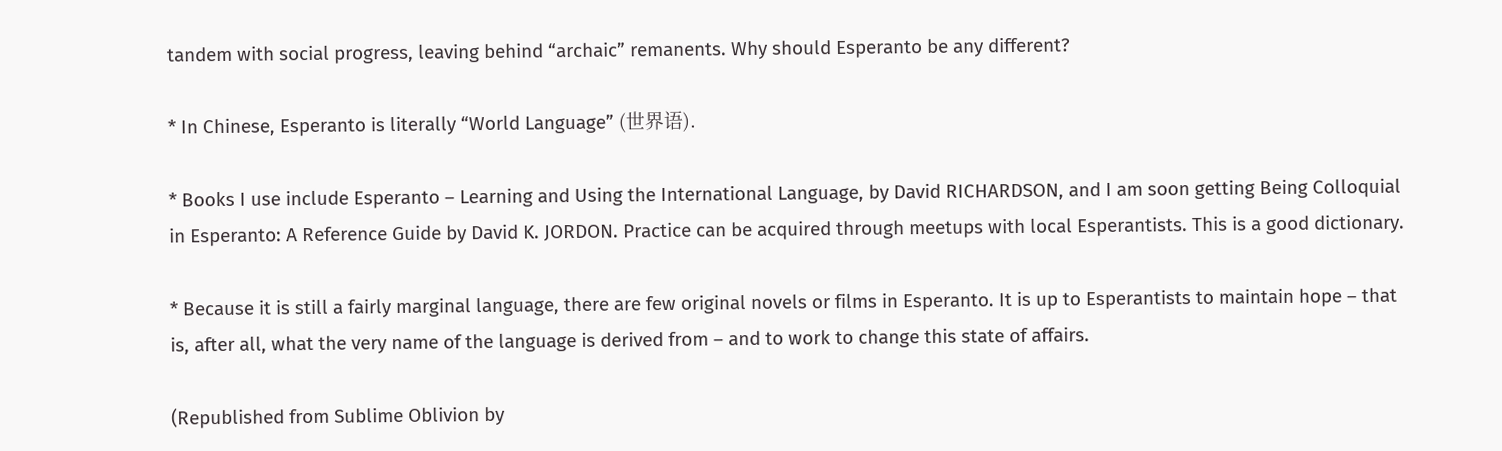tandem with social progress, leaving behind “archaic” remanents. Why should Esperanto be any different?

* In Chinese, Esperanto is literally “World Language” (世界语).

* Books I use include Esperanto – Learning and Using the International Language, by David RICHARDSON, and I am soon getting Being Colloquial in Esperanto: A Reference Guide by David K. JORDON. Practice can be acquired through meetups with local Esperantists. This is a good dictionary.

* Because it is still a fairly marginal language, there are few original novels or films in Esperanto. It is up to Esperantists to maintain hope – that is, after all, what the very name of the language is derived from – and to work to change this state of affairs.

(Republished from Sublime Oblivion by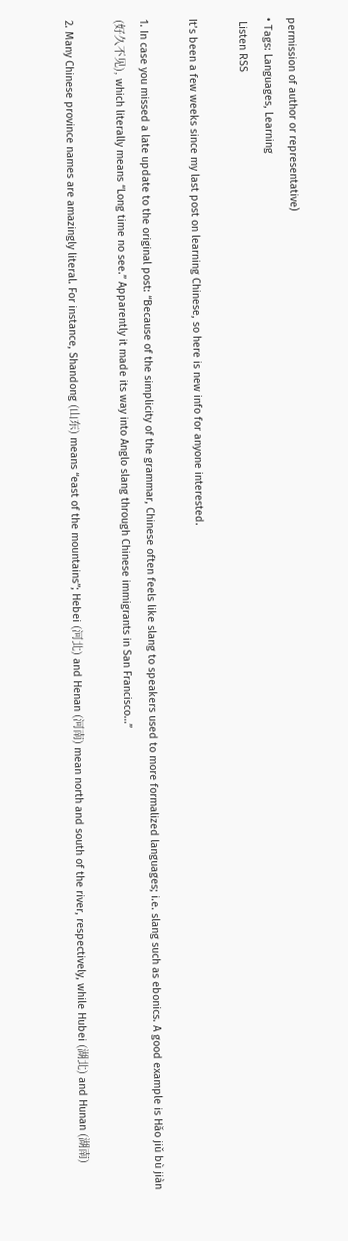permission of author or representative)
• Tags: Languages, Learning
 Listen RSS

It’s been a few weeks since my last post on learning Chinese, so here is new info for anyone interested.

1. In case you missed a late update to the original post: “Because of the simplicity of the grammar, Chinese often feels like slang to speakers used to more formalized languages; i.e. slang such as ebonics. A good example is Hǎo jiǔ bù jiàn (好久不见), which literally means “Long time no see.” Apparently it made its way into Anglo slang through Chinese immigrants in San Francisco…”

2. Many Chinese province names are amazingly literal. For instance, Shandong (山东) means “east of the mountains”; Hebei (河北) and Henan (河南) mean north and south of the river, respectively, while Hubei (湖北) and Hunan (湖南)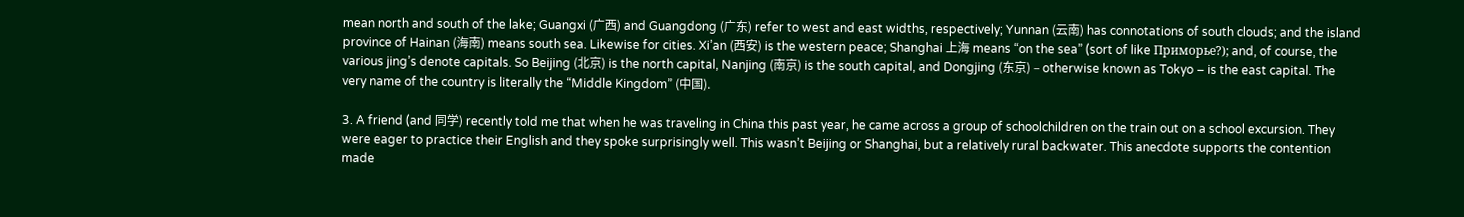mean north and south of the lake; Guangxi (广西) and Guangdong (广东) refer to west and east widths, respectively; Yunnan (云南) has connotations of south clouds; and the island province of Hainan (海南) means south sea. Likewise for cities. Xi’an (西安) is the western peace; Shanghai 上海 means “on the sea” (sort of like Приморье?); and, of course, the various jing’s denote capitals. So Beijing (北京) is the north capital, Nanjing (南京) is the south capital, and Dongjing (东京) – otherwise known as Tokyo – is the east capital. The very name of the country is literally the “Middle Kingdom” (中国).

3. A friend (and 同学) recently told me that when he was traveling in China this past year, he came across a group of schoolchildren on the train out on a school excursion. They were eager to practice their English and they spoke surprisingly well. This wasn’t Beijing or Shanghai, but a relatively rural backwater. This anecdote supports the contention made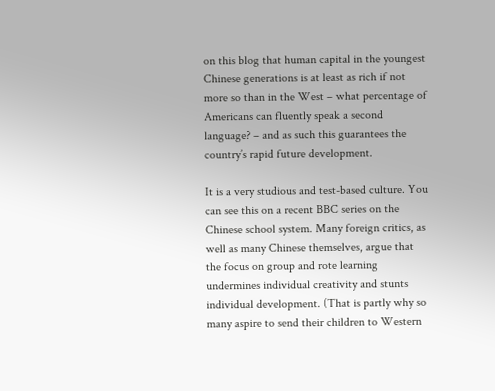on this blog that human capital in the youngest Chinese generations is at least as rich if not more so than in the West – what percentage of Americans can fluently speak a second language? – and as such this guarantees the country’s rapid future development.

It is a very studious and test-based culture. You can see this on a recent BBC series on the Chinese school system. Many foreign critics, as well as many Chinese themselves, argue that the focus on group and rote learning undermines individual creativity and stunts individual development. (That is partly why so many aspire to send their children to Western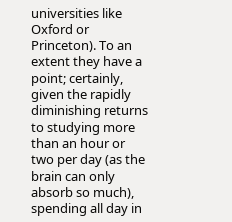universities like Oxford or Princeton). To an extent they have a point; certainly, given the rapidly diminishing returns to studying more than an hour or two per day (as the brain can only absorb so much), spending all day in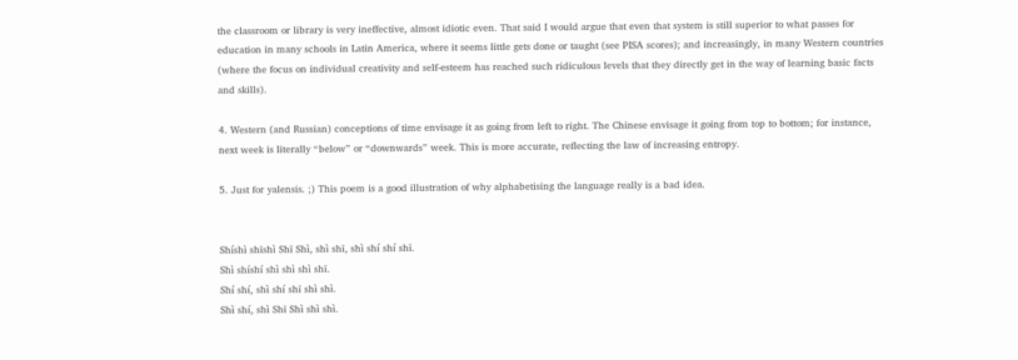the classroom or library is very ineffective, almost idiotic even. That said I would argue that even that system is still superior to what passes for education in many schools in Latin America, where it seems little gets done or taught (see PISA scores); and increasingly, in many Western countries (where the focus on individual creativity and self-esteem has reached such ridiculous levels that they directly get in the way of learning basic facts and skills).

4. Western (and Russian) conceptions of time envisage it as going from left to right. The Chinese envisage it going from top to bottom; for instance, next week is literally “below” or “downwards” week. This is more accurate, reflecting the law of increasing entropy.

5. Just for yalensis. ;) This poem is a good illustration of why alphabetising the language really is a bad idea.


Shíshì shīshì Shī Shì, shì shī, shì shí shí shī.
Shì shíshí shì shì shì shī.
Shí shí, shì shí shī shì shì.
Shì shí, shì Shī Shì shì shì.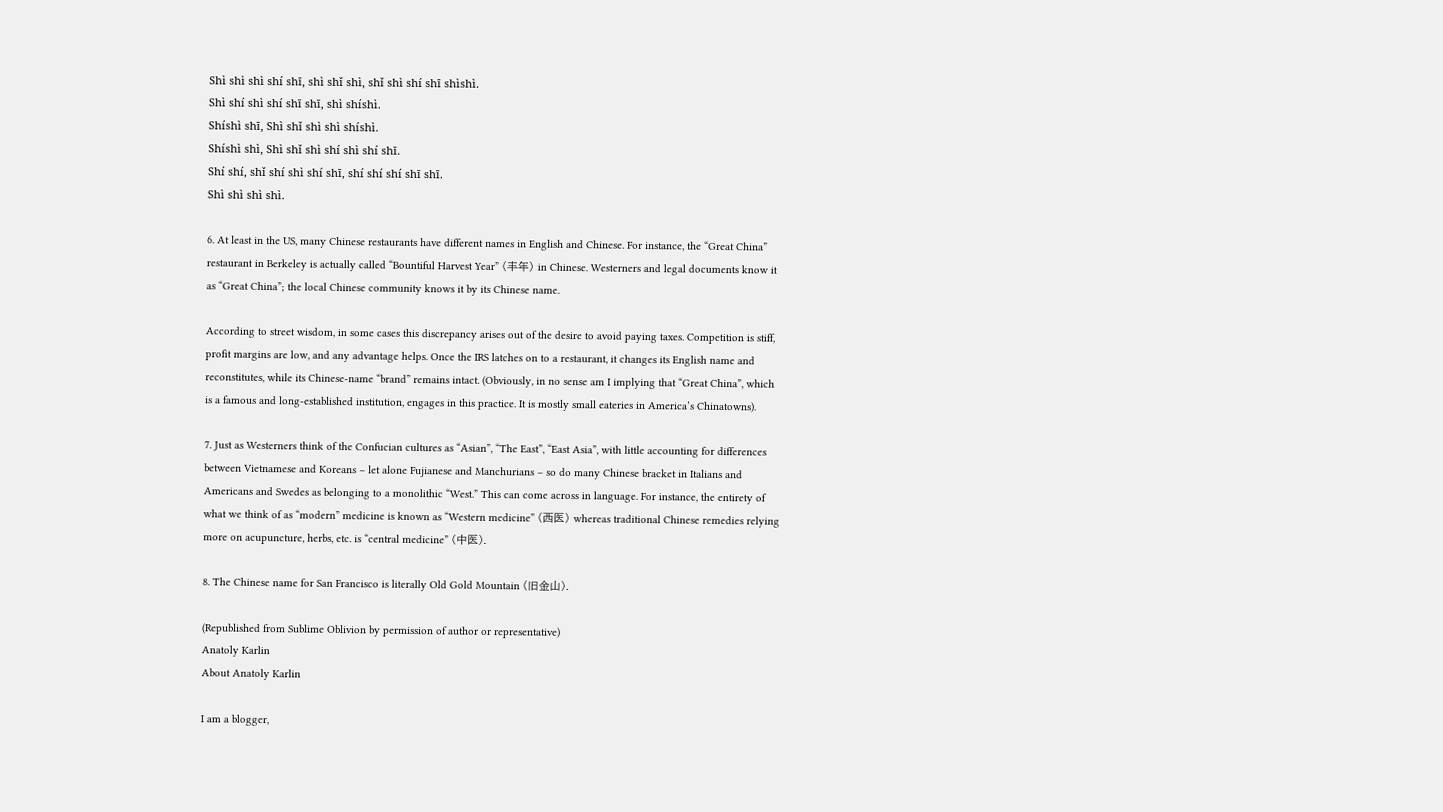Shì shì shì shí shī, shì shǐ shì, shǐ shì shí shī shìshì.
Shì shí shì shí shī shī, shì shíshì.
Shíshì shī, Shì shǐ shì shì shíshì.
Shíshì shì, Shì shǐ shì shí shì shí shī.
Shí shí, shǐ shí shì shí shī, shí shí shí shī shī.
Shì shì shì shì.

6. At least in the US, many Chinese restaurants have different names in English and Chinese. For instance, the “Great China” restaurant in Berkeley is actually called “Bountiful Harvest Year” (丰年) in Chinese. Westerners and legal documents know it as “Great China”; the local Chinese community knows it by its Chinese name.

According to street wisdom, in some cases this discrepancy arises out of the desire to avoid paying taxes. Competition is stiff, profit margins are low, and any advantage helps. Once the IRS latches on to a restaurant, it changes its English name and reconstitutes, while its Chinese-name “brand” remains intact. (Obviously, in no sense am I implying that “Great China”, which is a famous and long-established institution, engages in this practice. It is mostly small eateries in America’s Chinatowns).

7. Just as Westerners think of the Confucian cultures as “Asian”, “The East”, “East Asia”, with little accounting for differences between Vietnamese and Koreans – let alone Fujianese and Manchurians – so do many Chinese bracket in Italians and Americans and Swedes as belonging to a monolithic “West.” This can come across in language. For instance, the entirety of what we think of as “modern” medicine is known as “Western medicine” (西医) whereas traditional Chinese remedies relying more on acupuncture, herbs, etc. is “central medicine” (中医).

8. The Chinese name for San Francisco is literally Old Gold Mountain (旧金山).

(Republished from Sublime Oblivion by permission of author or representative)
Anatoly Karlin
About Anatoly Karlin

I am a blogger,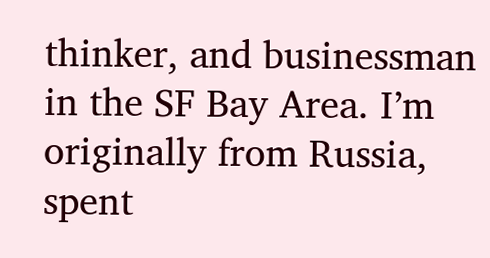thinker, and businessman in the SF Bay Area. I’m originally from Russia, spent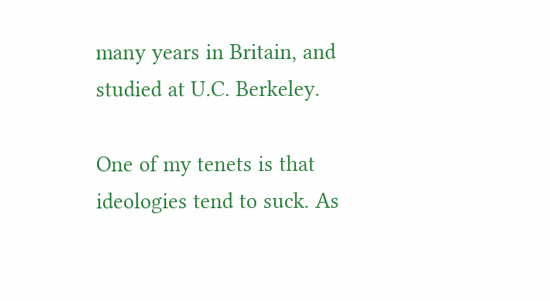many years in Britain, and studied at U.C. Berkeley.

One of my tenets is that ideologies tend to suck. As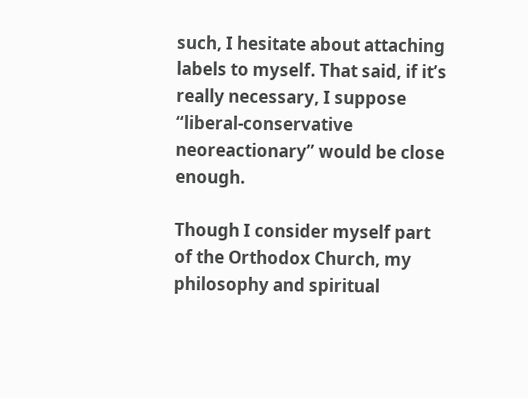such, I hesitate about attaching labels to myself. That said, if it’s really necessary, I suppose “liberal-conservative neoreactionary” would be close enough.

Though I consider myself part of the Orthodox Church, my philosophy and spiritual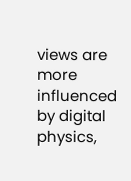views are more influenced by digital physics,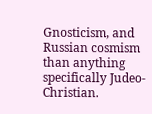Gnosticism, and Russian cosmism than anything specifically Judeo-Christian.